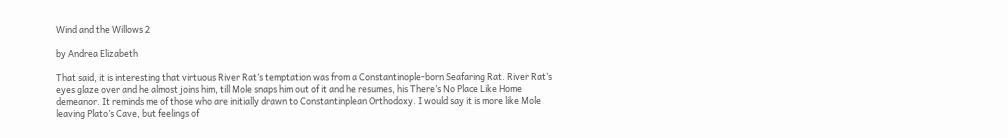Wind and the Willows 2

by Andrea Elizabeth

That said, it is interesting that virtuous River Rat’s temptation was from a Constantinople-born Seafaring Rat. River Rat’s eyes glaze over and he almost joins him, till Mole snaps him out of it and he resumes, his There’s No Place Like Home demeanor. It reminds me of those who are initially drawn to Constantinplean Orthodoxy. I would say it is more like Mole leaving Plato’s Cave, but feelings of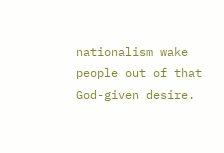nationalism wake people out of that God-given desire.